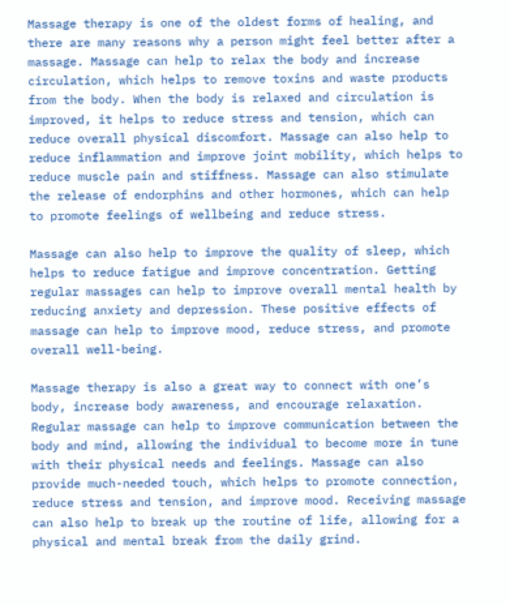Massage therapy is one of the oldest forms of healing, and there are many reasons why a person might feel better after a massage. Massage can help to relax the body and increase circulation, which helps to remove toxins and waste products from the body. When the body is relaxed and circulation is improved, it helps to reduce stress and tension, which can reduce overall physical discomfort. Massage can also help to reduce inflammation and improve joint mobility, which helps to reduce muscle pain and stiffness. Massage can also stimulate the release of endorphins and other hormones, which can help to promote feelings of wellbeing and reduce stress.

Massage can also help to improve the quality of sleep, which helps to reduce fatigue and improve concentration. Getting regular massages can help to improve overall mental health by reducing anxiety and depression. These positive effects of massage can help to improve mood, reduce stress, and promote overall well-being.

Massage therapy is also a great way to connect with one’s body, increase body awareness, and encourage relaxation. Regular massage can help to improve communication between the body and mind, allowing the individual to become more in tune with their physical needs and feelings. Massage can also provide much-needed touch, which helps to promote connection, reduce stress and tension, and improve mood. Receiving massage can also help to break up the routine of life, allowing for a physical and mental break from the daily grind.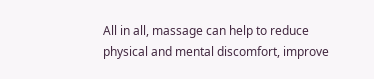All in all, massage can help to reduce physical and mental discomfort, improve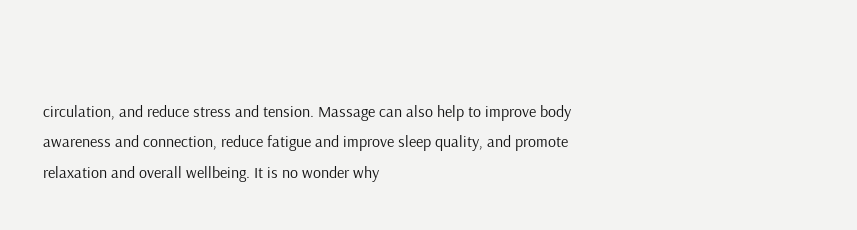circulation, and reduce stress and tension. Massage can also help to improve body awareness and connection, reduce fatigue and improve sleep quality, and promote relaxation and overall wellbeing. It is no wonder why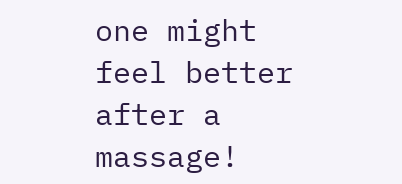one might feel better after a massage!